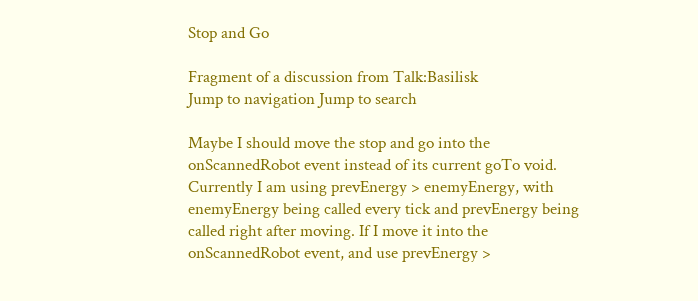Stop and Go

Fragment of a discussion from Talk:Basilisk
Jump to navigation Jump to search

Maybe I should move the stop and go into the onScannedRobot event instead of its current goTo void. Currently I am using prevEnergy > enemyEnergy, with enemyEnergy being called every tick and prevEnergy being called right after moving. If I move it into the onScannedRobot event, and use prevEnergy >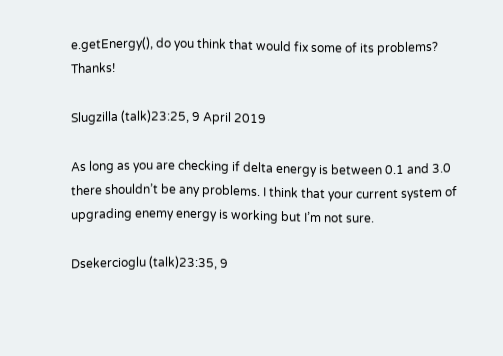e.getEnergy(), do you think that would fix some of its problems? Thanks!

Slugzilla (talk)23:25, 9 April 2019

As long as you are checking if delta energy is between 0.1 and 3.0 there shouldn’t be any problems. I think that your current system of upgrading enemy energy is working but I’m not sure.

Dsekercioglu (talk)23:35, 9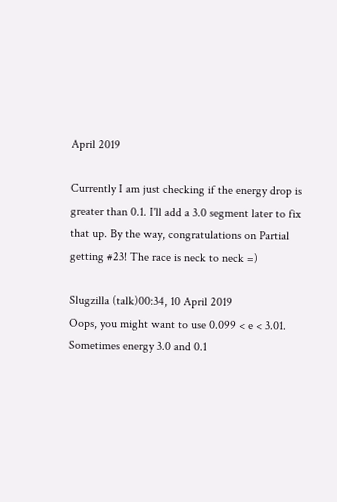April 2019

Currently I am just checking if the energy drop is greater than 0.1. I'll add a 3.0 segment later to fix that up. By the way, congratulations on Partial getting #23! The race is neck to neck =)

Slugzilla (talk)00:34, 10 April 2019
Oops, you might want to use 0.099 < e < 3.01. Sometimes energy 3.0 and 0.1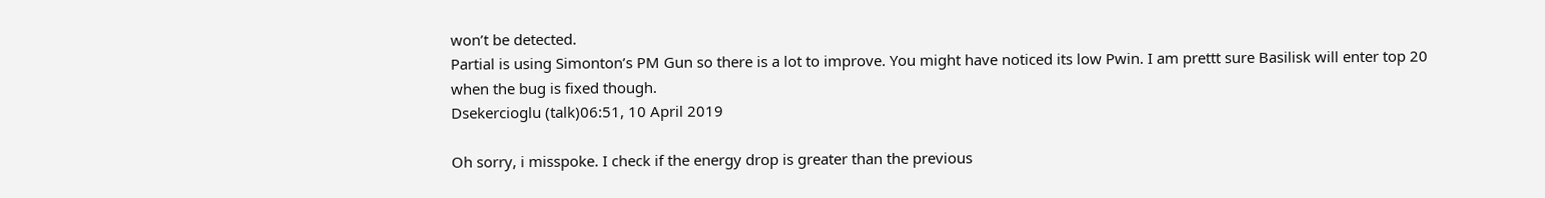won’t be detected.
Partial is using Simonton’s PM Gun so there is a lot to improve. You might have noticed its low Pwin. I am prettt sure Basilisk will enter top 20 when the bug is fixed though.
Dsekercioglu (talk)06:51, 10 April 2019

Oh sorry, i misspoke. I check if the energy drop is greater than the previous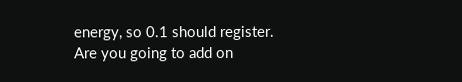energy, so 0.1 should register. Are you going to add on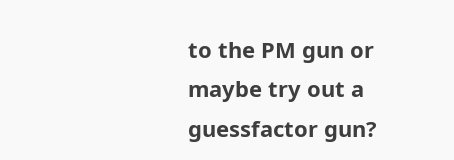to the PM gun or maybe try out a guessfactor gun?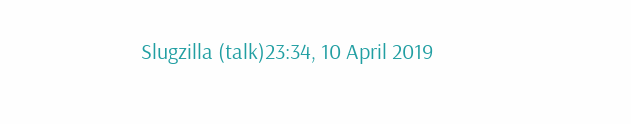Slugzilla (talk)23:34, 10 April 2019